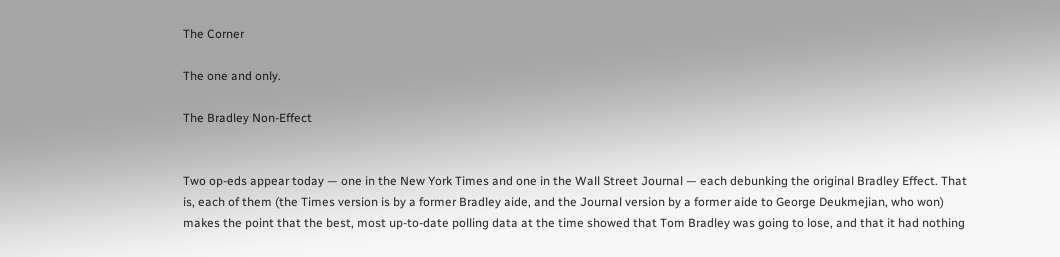The Corner

The one and only.

The Bradley Non-Effect


Two op-eds appear today — one in the New York Times and one in the Wall Street Journal — each debunking the original Bradley Effect. That is, each of them (the Times version is by a former Bradley aide, and the Journal version by a former aide to George Deukmejian, who won) makes the point that the best, most up-to-date polling data at the time showed that Tom Bradley was going to lose, and that it had nothing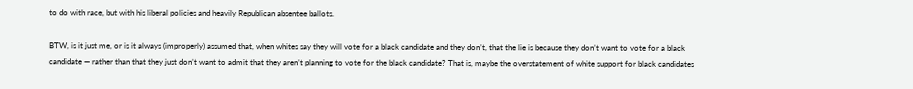to do with race, but with his liberal policies and heavily Republican absentee ballots.

BTW, is it just me, or is it always (improperly) assumed that, when whites say they will vote for a black candidate and they don’t, that the lie is because they don’t want to vote for a black candidate — rather than that they just don’t want to admit that they aren’t planning to vote for the black candidate? That is, maybe the overstatement of white support for black candidates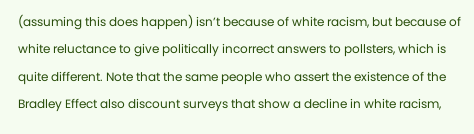(assuming this does happen) isn’t because of white racism, but because of white reluctance to give politically incorrect answers to pollsters, which is quite different. Note that the same people who assert the existence of the Bradley Effect also discount surveys that show a decline in white racism,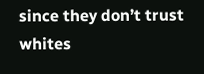since they don’t trust whites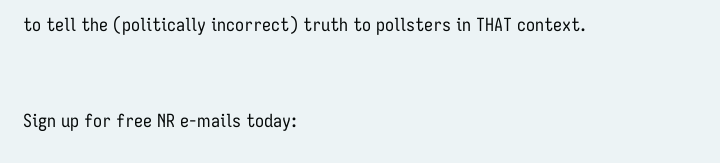to tell the (politically incorrect) truth to pollsters in THAT context.


Sign up for free NR e-mails today: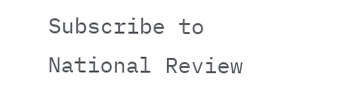Subscribe to National Review